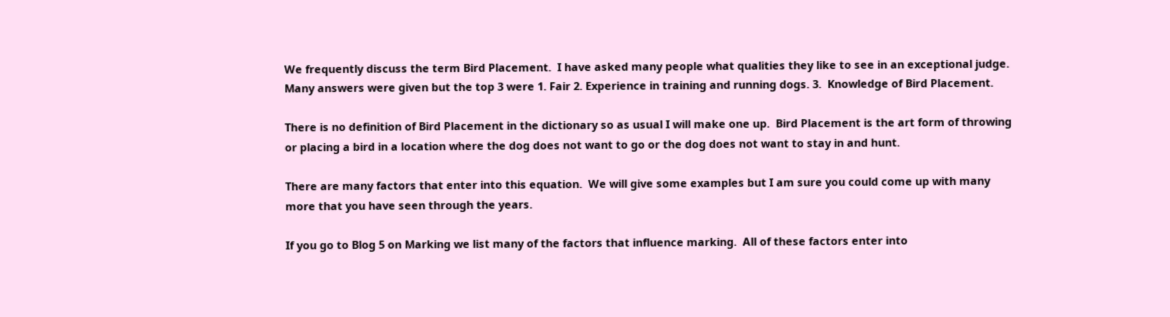We frequently discuss the term Bird Placement.  I have asked many people what qualities they like to see in an exceptional judge.  Many answers were given but the top 3 were 1. Fair 2. Experience in training and running dogs. 3.  Knowledge of Bird Placement.

There is no definition of Bird Placement in the dictionary so as usual I will make one up.  Bird Placement is the art form of throwing or placing a bird in a location where the dog does not want to go or the dog does not want to stay in and hunt.

There are many factors that enter into this equation.  We will give some examples but I am sure you could come up with many more that you have seen through the years.

If you go to Blog 5 on Marking we list many of the factors that influence marking.  All of these factors enter into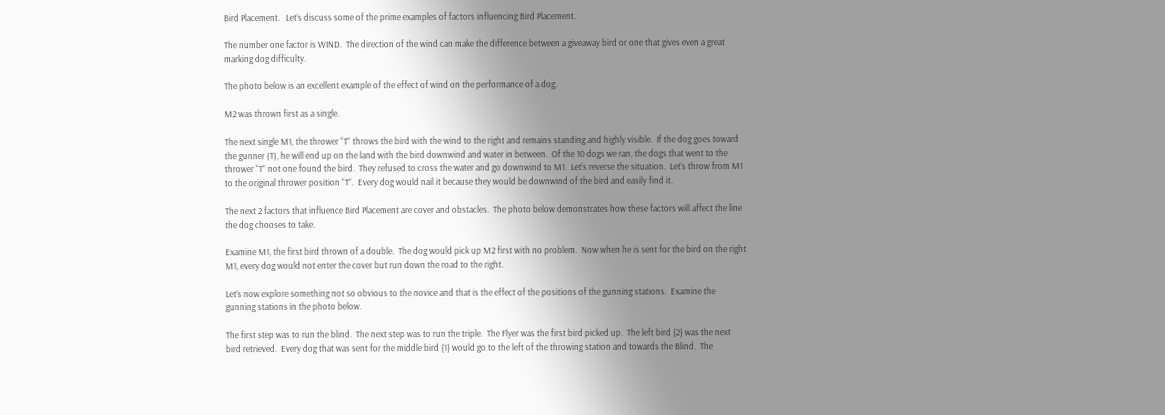Bird Placement.   Let’s discuss some of the prime examples of factors influencing Bird Placement.

The number one factor is WIND.  The direction of the wind can make the difference between a giveaway bird or one that gives even a great marking dog difficulty.

The photo below is an excellent example of the effect of wind on the performance of a dog.

M2 was thrown first as a single.

The next single M1, the thrower “T” throws the bird with the wind to the right and remains standing and highly visible.  If the dog goes toward the gunner (T), he will end up on the land with the bird downwind and water in between.  Of the 10 dogs we ran, the dogs that went to the thrower “T” not one found the bird.  They refused to cross the water and go downwind to M1.  Let’s reverse the situation.  Let’s throw from M1 to the original thrower position “T”.  Every dog would nail it because they would be downwind of the bird and easily find it.

The next 2 factors that influence Bird Placement are cover and obstacles.  The photo below demonstrates how these factors will affect the line the dog chooses to take.

Examine M1, the first bird thrown of a double.  The dog would pick up M2 first with no problem.  Now when he is sent for the bird on the right M1, every dog would not enter the cover but run down the road to the right.

Let’s now explore something not so obvious to the novice and that is the effect of the positions of the gunning stations.  Examine the gunning stations in the photo below.

The first step was to run the blind.  The next step was to run the triple.  The Flyer was the first bird picked up.  The left bird {2} was the next bird retrieved.  Every dog that was sent for the middle bird {1} would go to the left of the throwing station and towards the Blind.  The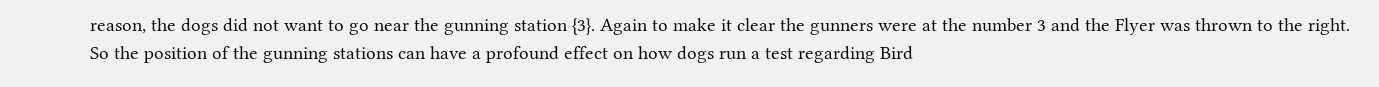reason, the dogs did not want to go near the gunning station {3}. Again to make it clear the gunners were at the number 3 and the Flyer was thrown to the right.  So the position of the gunning stations can have a profound effect on how dogs run a test regarding Bird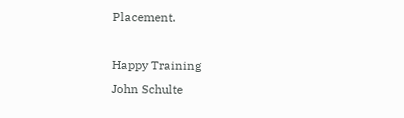Placement.

Happy Training
John Schulte